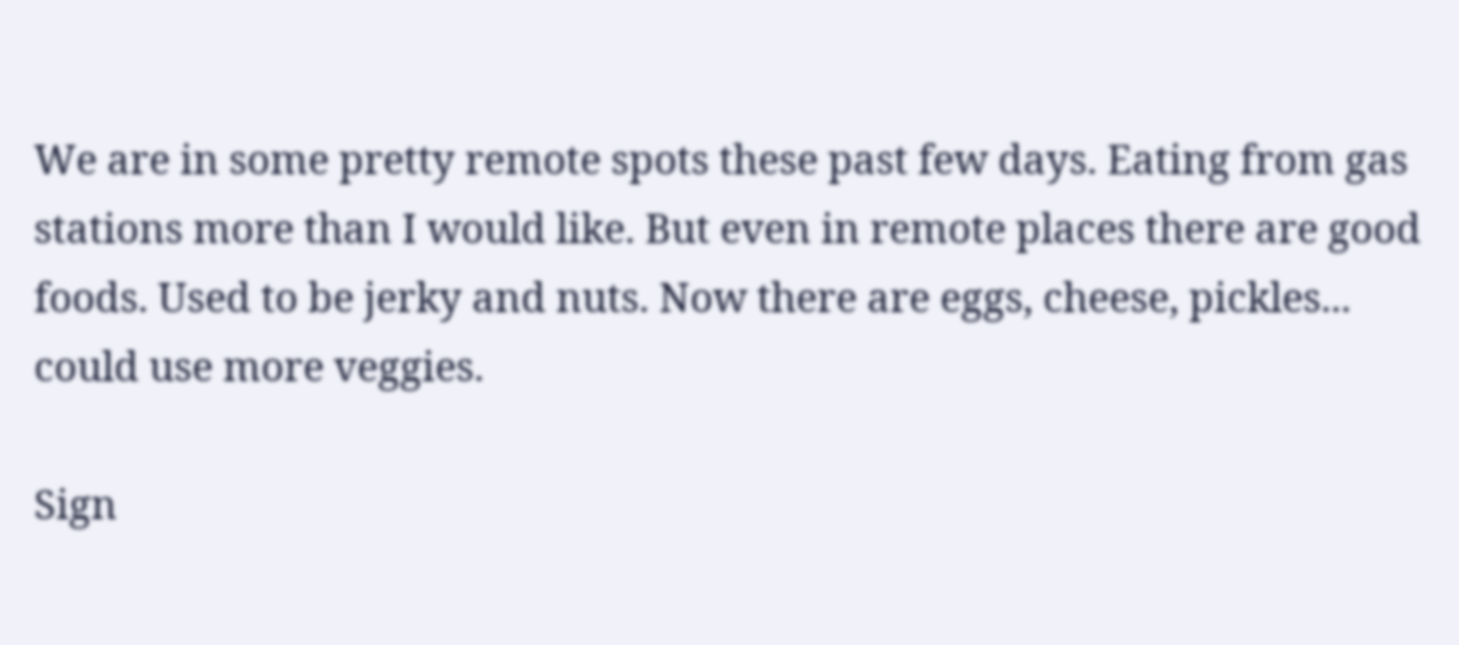We are in some pretty remote spots these past few days. Eating from gas stations more than I would like. But even in remote places there are good foods. Used to be jerky and nuts. Now there are eggs, cheese, pickles... could use more veggies.

Sign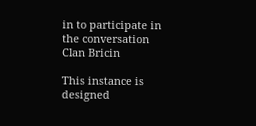in to participate in the conversation
Clan Bricin

This instance is designed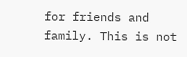for friends and family. This is not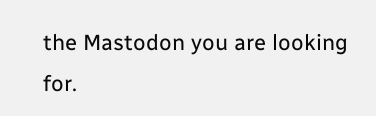the Mastodon you are looking for.